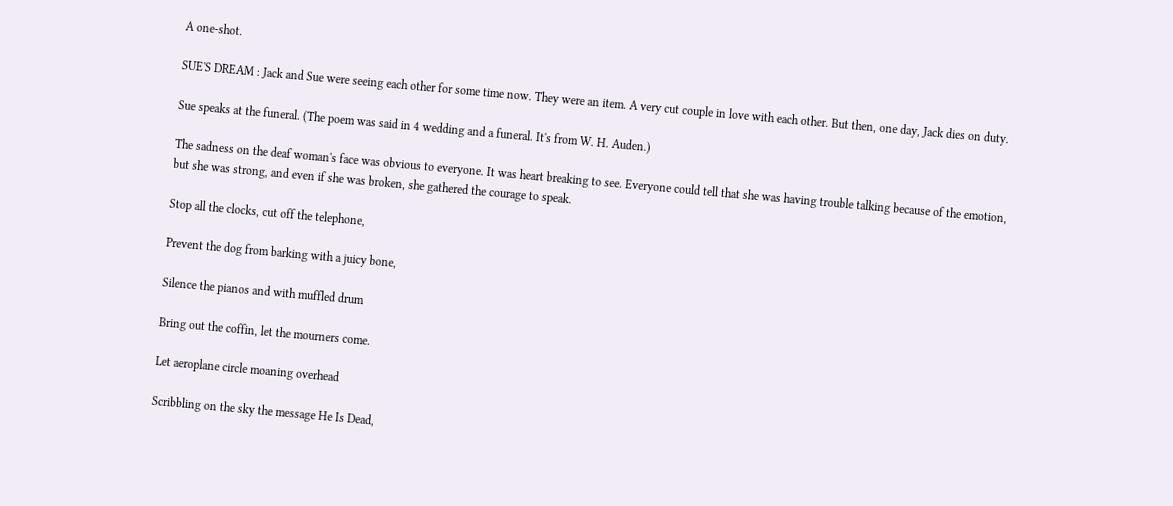A one-shot.

SUE'S DREAM : Jack and Sue were seeing each other for some time now. They were an item. A very cut couple in love with each other. But then, one day, Jack dies on duty.

Sue speaks at the funeral. (The poem was said in 4 wedding and a funeral. It's from W. H. Auden.)

The sadness on the deaf woman's face was obvious to everyone. It was heart breaking to see. Everyone could tell that she was having trouble talking because of the emotion, but she was strong, and even if she was broken, she gathered the courage to speak.

Stop all the clocks, cut off the telephone,

Prevent the dog from barking with a juicy bone,

Silence the pianos and with muffled drum

Bring out the coffin, let the mourners come.

Let aeroplane circle moaning overhead

Scribbling on the sky the message He Is Dead,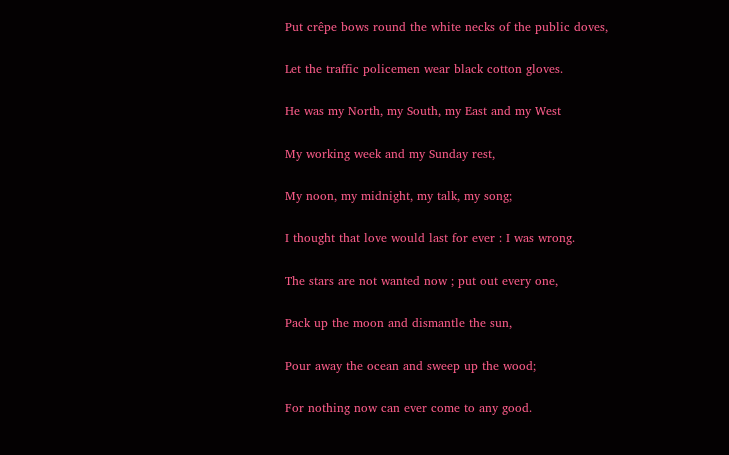Put crêpe bows round the white necks of the public doves,

Let the traffic policemen wear black cotton gloves.

He was my North, my South, my East and my West

My working week and my Sunday rest,

My noon, my midnight, my talk, my song;

I thought that love would last for ever : I was wrong.

The stars are not wanted now ; put out every one,

Pack up the moon and dismantle the sun,

Pour away the ocean and sweep up the wood;

For nothing now can ever come to any good.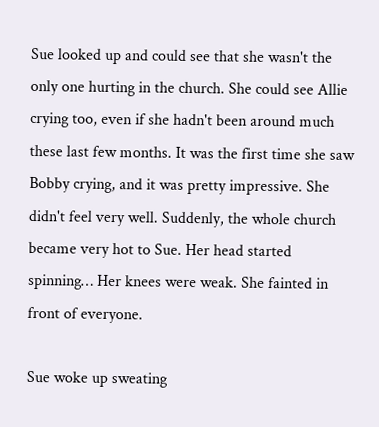Sue looked up and could see that she wasn't the only one hurting in the church. She could see Allie crying too, even if she hadn't been around much these last few months. It was the first time she saw Bobby crying, and it was pretty impressive. She didn't feel very well. Suddenly, the whole church became very hot to Sue. Her head started spinning… Her knees were weak. She fainted in front of everyone.

Sue woke up sweating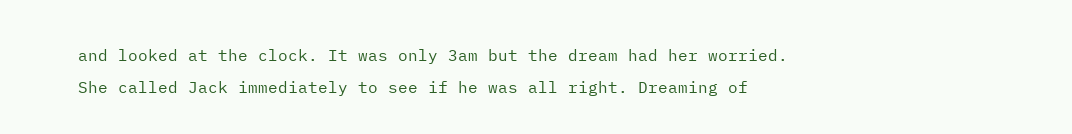and looked at the clock. It was only 3am but the dream had her worried. She called Jack immediately to see if he was all right. Dreaming of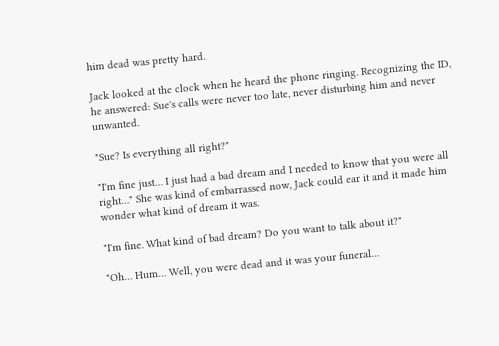him dead was pretty hard.

Jack looked at the clock when he heard the phone ringing. Recognizing the ID, he answered: Sue's calls were never too late, never disturbing him and never unwanted.

"Sue? Is everything all right?"

"I'm fine just… I just had a bad dream and I needed to know that you were all right…" She was kind of embarrassed now, Jack could ear it and it made him wonder what kind of dream it was.

"I'm fine. What kind of bad dream? Do you want to talk about it?"

"Oh… Hum… Well, you were dead and it was your funeral…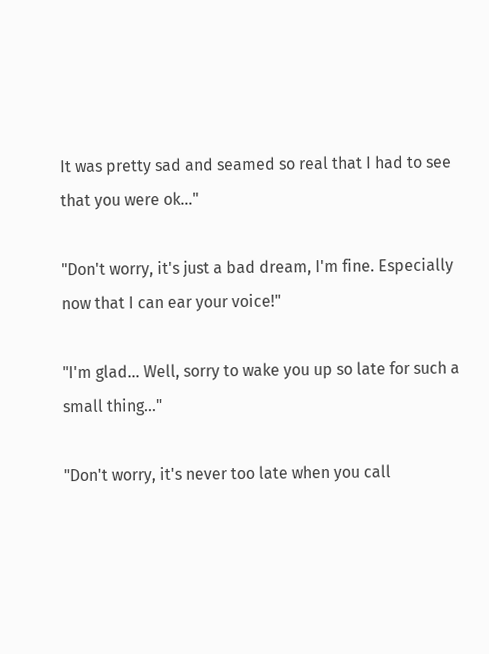It was pretty sad and seamed so real that I had to see that you were ok…"

"Don't worry, it's just a bad dream, I'm fine. Especially now that I can ear your voice!"

"I'm glad… Well, sorry to wake you up so late for such a small thing…"

"Don't worry, it's never too late when you call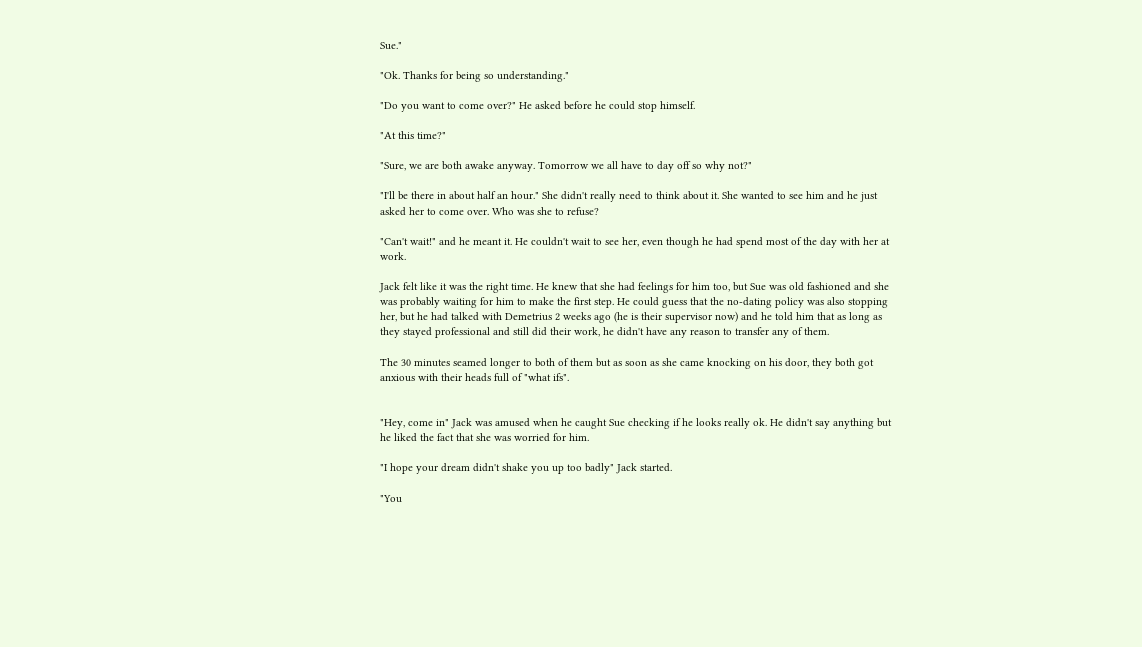Sue."

"Ok. Thanks for being so understanding."

"Do you want to come over?" He asked before he could stop himself.

"At this time?"

"Sure, we are both awake anyway. Tomorrow we all have to day off so why not?"

"I'll be there in about half an hour." She didn't really need to think about it. She wanted to see him and he just asked her to come over. Who was she to refuse?

"Can't wait!" and he meant it. He couldn't wait to see her, even though he had spend most of the day with her at work.

Jack felt like it was the right time. He knew that she had feelings for him too, but Sue was old fashioned and she was probably waiting for him to make the first step. He could guess that the no-dating policy was also stopping her, but he had talked with Demetrius 2 weeks ago (he is their supervisor now) and he told him that as long as they stayed professional and still did their work, he didn't have any reason to transfer any of them.

The 30 minutes seamed longer to both of them but as soon as she came knocking on his door, they both got anxious with their heads full of "what ifs".


"Hey, come in" Jack was amused when he caught Sue checking if he looks really ok. He didn't say anything but he liked the fact that she was worried for him.

"I hope your dream didn't shake you up too badly" Jack started.

"You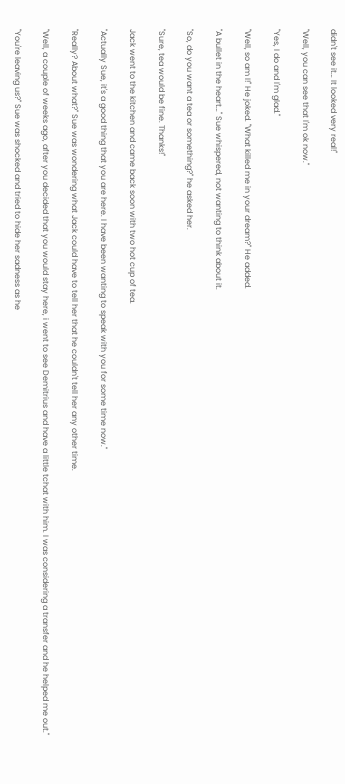didn't see it… It looked very real!"

"Well, you can see that I'm ok now."

"Yes, I do and I'm glad."

"Well, so am I!" He joked. "What killed me in your dream?" He added.

"A bullet in the heart…" Sue whispered, not wanting to think about it.

"So, do you want a tea or something?" he asked her.

"Sure, tea would be fine. Thanks!"

Jack went to the kitchen and came back soon with two hot cup of tea.

"Actually Sue, it's a good thing that you are here. I have been wanting to speak with you for some time now."

"Really? About what?" Sue was wondering what Jack could have to tell her that he couldn't tell her any other time.

"Well, a couple of weeks ago, after you decided that you would stay here, i went to see Demitrius and have a little tchat with him. I was considering a transfer and he helped me out."

"You're leaving us?" Sue was shocked and tried to hide her sadness as he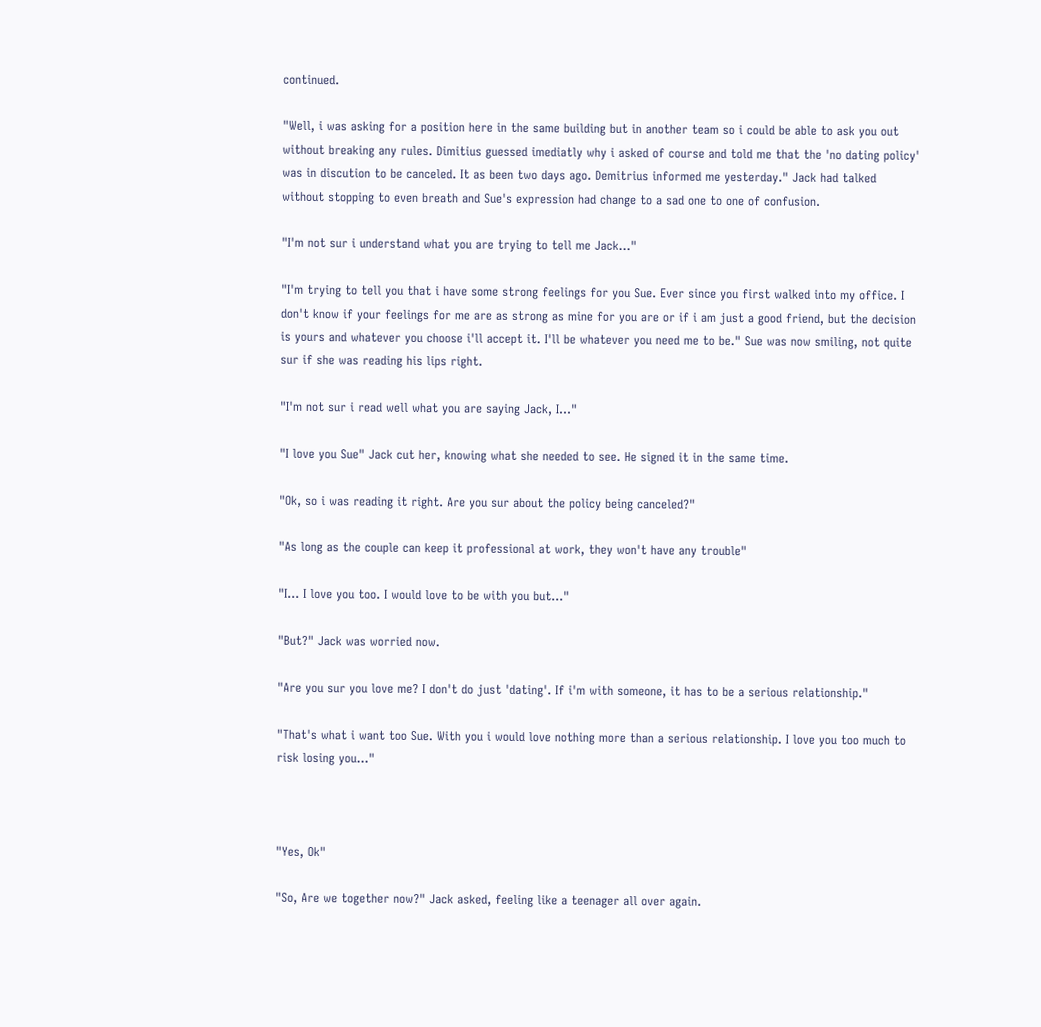continued.

"Well, i was asking for a position here in the same building but in another team so i could be able to ask you out without breaking any rules. Dimitius guessed imediatly why i asked of course and told me that the 'no dating policy' was in discution to be canceled. It as been two days ago. Demitrius informed me yesterday." Jack had talked without stopping to even breath and Sue's expression had change to a sad one to one of confusion.

"I'm not sur i understand what you are trying to tell me Jack..."

"I'm trying to tell you that i have some strong feelings for you Sue. Ever since you first walked into my office. I don't know if your feelings for me are as strong as mine for you are or if i am just a good friend, but the decision is yours and whatever you choose i'll accept it. I'll be whatever you need me to be." Sue was now smiling, not quite sur if she was reading his lips right.

"I'm not sur i read well what you are saying Jack, I..."

"I love you Sue" Jack cut her, knowing what she needed to see. He signed it in the same time.

"Ok, so i was reading it right. Are you sur about the policy being canceled?"

"As long as the couple can keep it professional at work, they won't have any trouble"

"I... I love you too. I would love to be with you but..."

"But?" Jack was worried now.

"Are you sur you love me? I don't do just 'dating'. If i'm with someone, it has to be a serious relationship."

"That's what i want too Sue. With you i would love nothing more than a serious relationship. I love you too much to risk losing you..."



"Yes, Ok"

"So, Are we together now?" Jack asked, feeling like a teenager all over again.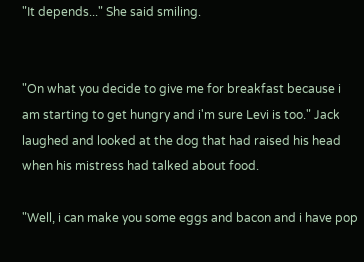"It depends..." She said smiling.


"On what you decide to give me for breakfast because i am starting to get hungry and i'm sure Levi is too." Jack laughed and looked at the dog that had raised his head when his mistress had talked about food.

"Well, i can make you some eggs and bacon and i have pop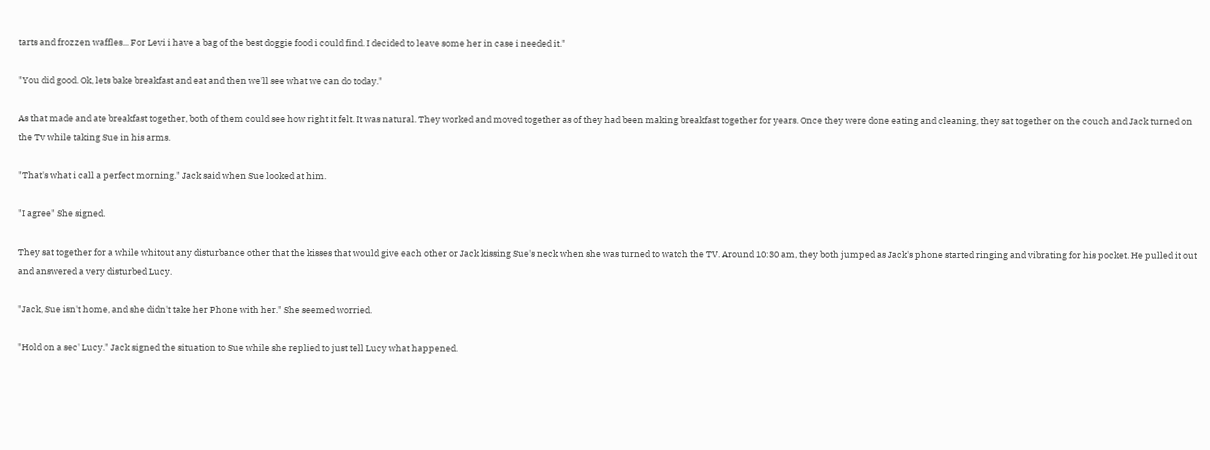tarts and frozzen waffles... For Levi i have a bag of the best doggie food i could find. I decided to leave some her in case i needed it."

"You did good. Ok, lets bake breakfast and eat and then we'll see what we can do today."

As that made and ate breakfast together, both of them could see how right it felt. It was natural. They worked and moved together as of they had been making breakfast together for years. Once they were done eating and cleaning, they sat together on the couch and Jack turned on the Tv while taking Sue in his arms.

"That's what i call a perfect morning." Jack said when Sue looked at him.

"I agree" She signed.

They sat together for a while whitout any disturbance other that the kisses that would give each other or Jack kissing Sue's neck when she was turned to watch the TV. Around 10:30 am, they both jumped as Jack's phone started ringing and vibrating for his pocket. He pulled it out and answered a very disturbed Lucy.

"Jack, Sue isn't home, and she didn't take her Phone with her." She seemed worried.

"Hold on a sec' Lucy." Jack signed the situation to Sue while she replied to just tell Lucy what happened.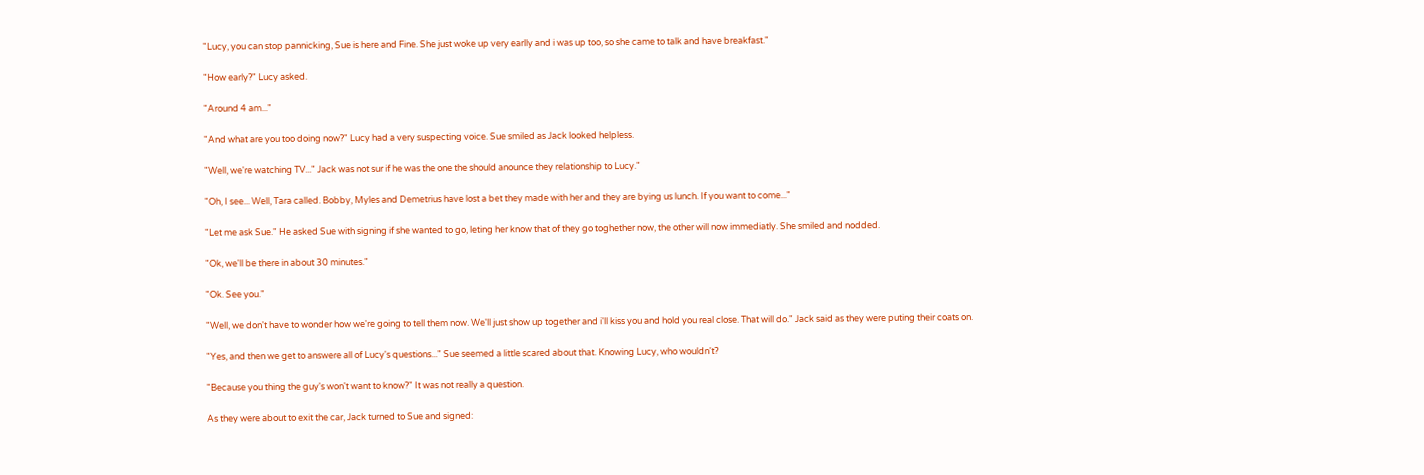"Lucy, you can stop pannicking, Sue is here and Fine. She just woke up very earlly and i was up too, so she came to talk and have breakfast."

"How early?" Lucy asked.

"Around 4 am..."

"And what are you too doing now?" Lucy had a very suspecting voice. Sue smiled as Jack looked helpless.

"Well, we're watching TV..." Jack was not sur if he was the one the should anounce they relationship to Lucy."

"Oh, I see... Well, Tara called. Bobby, Myles and Demetrius have lost a bet they made with her and they are bying us lunch. If you want to come..."

"Let me ask Sue." He asked Sue with signing if she wanted to go, leting her know that of they go toghether now, the other will now immediatly. She smiled and nodded.

"Ok, we'll be there in about 30 minutes."

"Ok. See you."

"Well, we don't have to wonder how we're going to tell them now. We'll just show up together and i'll kiss you and hold you real close. That will do." Jack said as they were puting their coats on.

"Yes, and then we get to answere all of Lucy's questions..." Sue seemed a little scared about that. Knowing Lucy, who wouldn't?

"Because you thing the guy's won't want to know?" It was not really a question.

As they were about to exit the car, Jack turned to Sue and signed: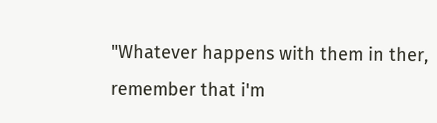"Whatever happens with them in ther, remember that i'm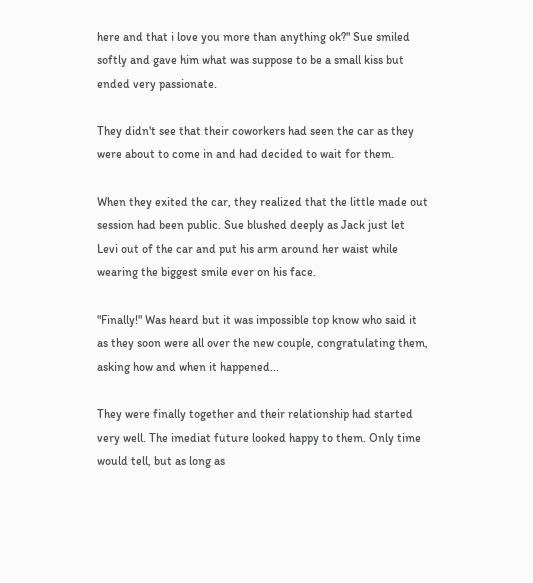here and that i love you more than anything ok?" Sue smiled softly and gave him what was suppose to be a small kiss but ended very passionate.

They didn't see that their coworkers had seen the car as they were about to come in and had decided to wait for them.

When they exited the car, they realized that the little made out session had been public. Sue blushed deeply as Jack just let Levi out of the car and put his arm around her waist while wearing the biggest smile ever on his face.

"Finally!" Was heard but it was impossible top know who said it as they soon were all over the new couple, congratulating them, asking how and when it happened...

They were finally together and their relationship had started very well. The imediat future looked happy to them. Only time would tell, but as long as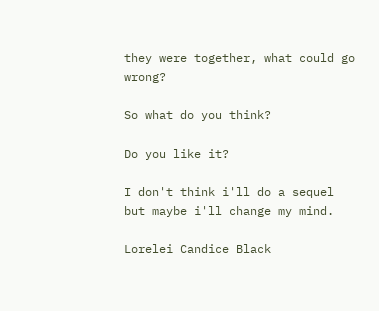they were together, what could go wrong?

So what do you think?

Do you like it?

I don't think i'll do a sequel but maybe i'll change my mind.

Lorelei Candice Black